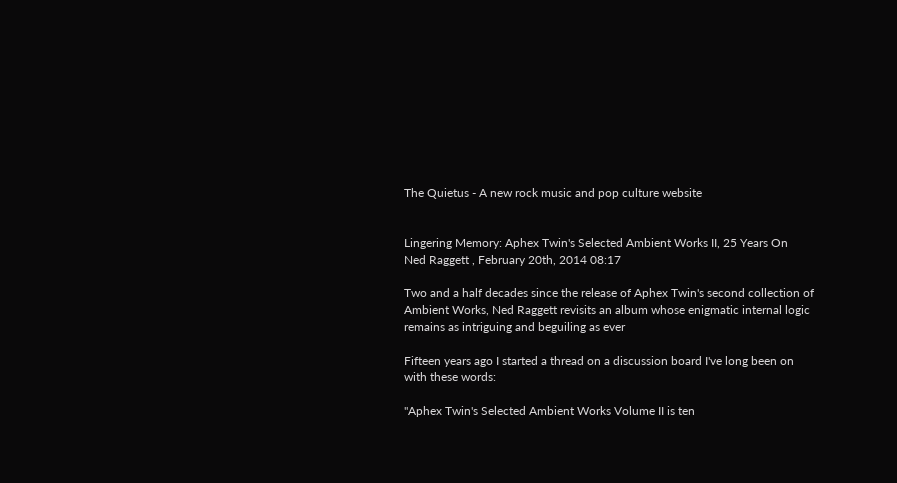The Quietus - A new rock music and pop culture website


Lingering Memory: Aphex Twin's Selected Ambient Works II, 25 Years On
Ned Raggett , February 20th, 2014 08:17

Two and a half decades since the release of Aphex Twin's second collection of Ambient Works, Ned Raggett revisits an album whose enigmatic internal logic remains as intriguing and beguiling as ever

Fifteen years ago I started a thread on a discussion board I've long been on with these words:

"Aphex Twin's Selected Ambient Works Volume II is ten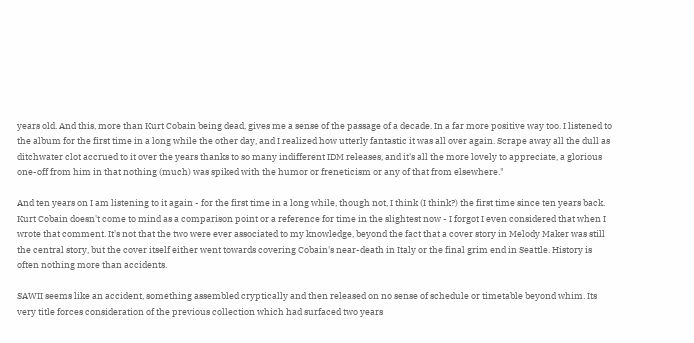years old. And this, more than Kurt Cobain being dead, gives me a sense of the passage of a decade. In a far more positive way too. I listened to the album for the first time in a long while the other day, and I realized how utterly fantastic it was all over again. Scrape away all the dull as ditchwater clot accrued to it over the years thanks to so many indifferent IDM releases, and it's all the more lovely to appreciate, a glorious one-off from him in that nothing (much) was spiked with the humor or freneticism or any of that from elsewhere."

And ten years on I am listening to it again - for the first time in a long while, though not, I think (I think?) the first time since ten years back. Kurt Cobain doesn't come to mind as a comparison point or a reference for time in the slightest now - I forgot I even considered that when I wrote that comment. It's not that the two were ever associated to my knowledge, beyond the fact that a cover story in Melody Maker was still the central story, but the cover itself either went towards covering Cobain's near-death in Italy or the final grim end in Seattle. History is often nothing more than accidents.

SAWII seems like an accident, something assembled cryptically and then released on no sense of schedule or timetable beyond whim. Its very title forces consideration of the previous collection which had surfaced two years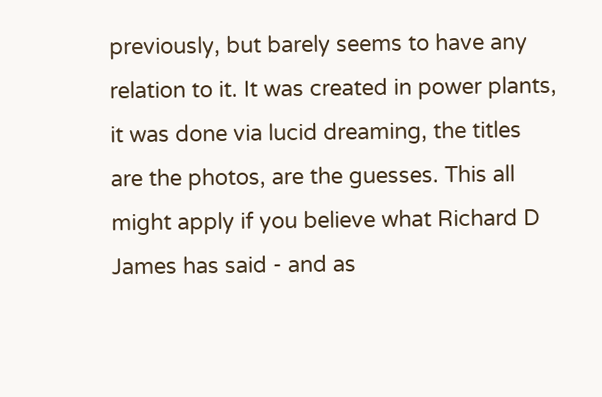previously, but barely seems to have any relation to it. It was created in power plants, it was done via lucid dreaming, the titles are the photos, are the guesses. This all might apply if you believe what Richard D James has said - and as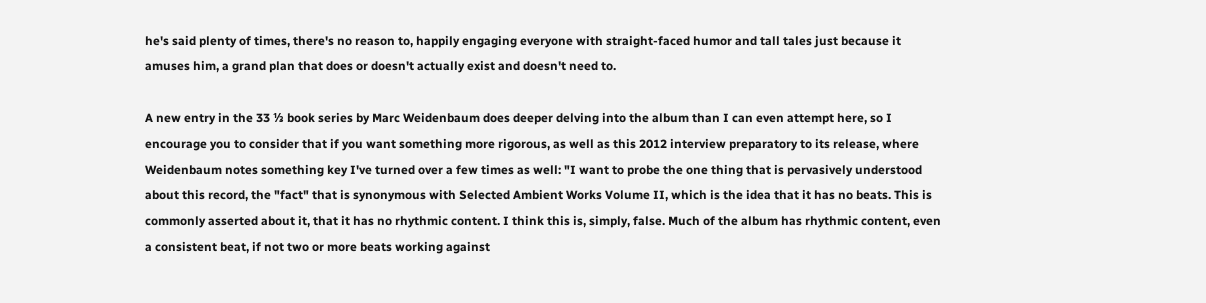he's said plenty of times, there's no reason to, happily engaging everyone with straight-faced humor and tall tales just because it amuses him, a grand plan that does or doesn't actually exist and doesn't need to.

A new entry in the 33 ⅓ book series by Marc Weidenbaum does deeper delving into the album than I can even attempt here, so I encourage you to consider that if you want something more rigorous, as well as this 2012 interview preparatory to its release, where Weidenbaum notes something key I've turned over a few times as well: "I want to probe the one thing that is pervasively understood about this record, the "fact" that is synonymous with Selected Ambient Works Volume II, which is the idea that it has no beats. This is commonly asserted about it, that it has no rhythmic content. I think this is, simply, false. Much of the album has rhythmic content, even a consistent beat, if not two or more beats working against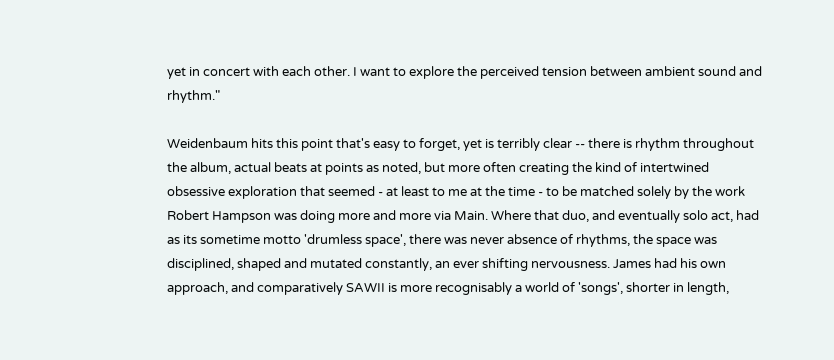yet in concert with each other. I want to explore the perceived tension between ambient sound and rhythm."

Weidenbaum hits this point that's easy to forget, yet is terribly clear -- there is rhythm throughout the album, actual beats at points as noted, but more often creating the kind of intertwined obsessive exploration that seemed - at least to me at the time - to be matched solely by the work Robert Hampson was doing more and more via Main. Where that duo, and eventually solo act, had as its sometime motto 'drumless space', there was never absence of rhythms, the space was disciplined, shaped and mutated constantly, an ever shifting nervousness. James had his own approach, and comparatively SAWII is more recognisably a world of 'songs', shorter in length,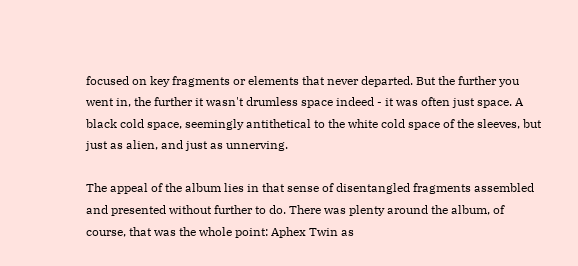focused on key fragments or elements that never departed. But the further you went in, the further it wasn't drumless space indeed - it was often just space. A black cold space, seemingly antithetical to the white cold space of the sleeves, but just as alien, and just as unnerving.

The appeal of the album lies in that sense of disentangled fragments assembled and presented without further to do. There was plenty around the album, of course, that was the whole point: Aphex Twin as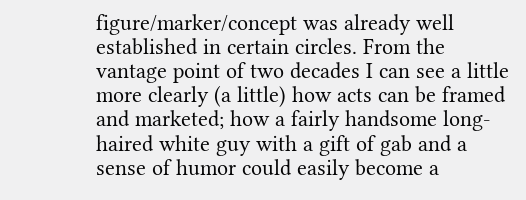figure/marker/concept was already well established in certain circles. From the vantage point of two decades I can see a little more clearly (a little) how acts can be framed and marketed; how a fairly handsome long-haired white guy with a gift of gab and a sense of humor could easily become a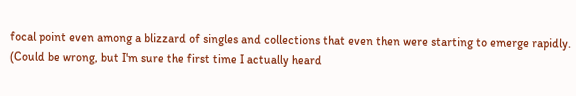focal point even among a blizzard of singles and collections that even then were starting to emerge rapidly. (Could be wrong, but I'm sure the first time I actually heard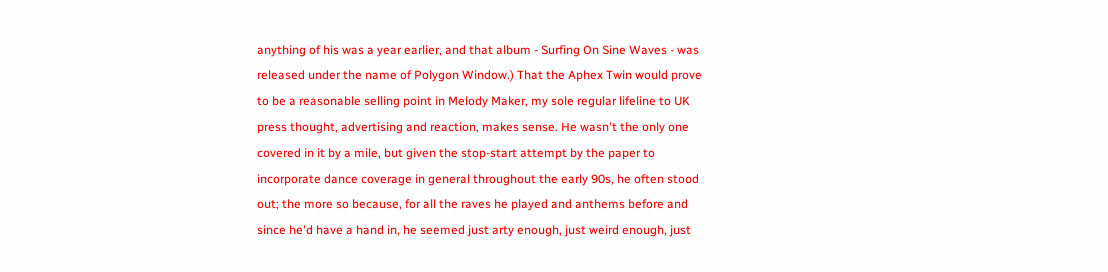anything of his was a year earlier, and that album - Surfing On Sine Waves - was released under the name of Polygon Window.) That the Aphex Twin would prove to be a reasonable selling point in Melody Maker, my sole regular lifeline to UK press thought, advertising and reaction, makes sense. He wasn't the only one covered in it by a mile, but given the stop-start attempt by the paper to incorporate dance coverage in general throughout the early 90s, he often stood out; the more so because, for all the raves he played and anthems before and since he'd have a hand in, he seemed just arty enough, just weird enough, just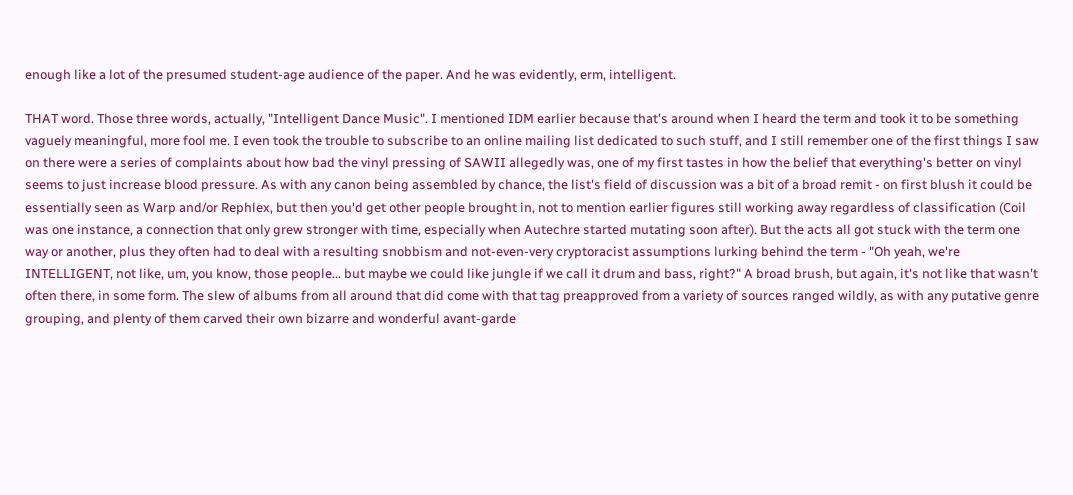enough like a lot of the presumed student-age audience of the paper. And he was evidently, erm, intelligent.

THAT word. Those three words, actually, "Intelligent Dance Music". I mentioned IDM earlier because that's around when I heard the term and took it to be something vaguely meaningful, more fool me. I even took the trouble to subscribe to an online mailing list dedicated to such stuff, and I still remember one of the first things I saw on there were a series of complaints about how bad the vinyl pressing of SAWII allegedly was, one of my first tastes in how the belief that everything's better on vinyl seems to just increase blood pressure. As with any canon being assembled by chance, the list's field of discussion was a bit of a broad remit - on first blush it could be essentially seen as Warp and/or Rephlex, but then you'd get other people brought in, not to mention earlier figures still working away regardless of classification (Coil was one instance, a connection that only grew stronger with time, especially when Autechre started mutating soon after). But the acts all got stuck with the term one way or another, plus they often had to deal with a resulting snobbism and not-even-very cryptoracist assumptions lurking behind the term - "Oh yeah, we're INTELLIGENT, not like, um, you know, those people... but maybe we could like jungle if we call it drum and bass, right?" A broad brush, but again, it's not like that wasn't often there, in some form. The slew of albums from all around that did come with that tag preapproved from a variety of sources ranged wildly, as with any putative genre grouping, and plenty of them carved their own bizarre and wonderful avant-garde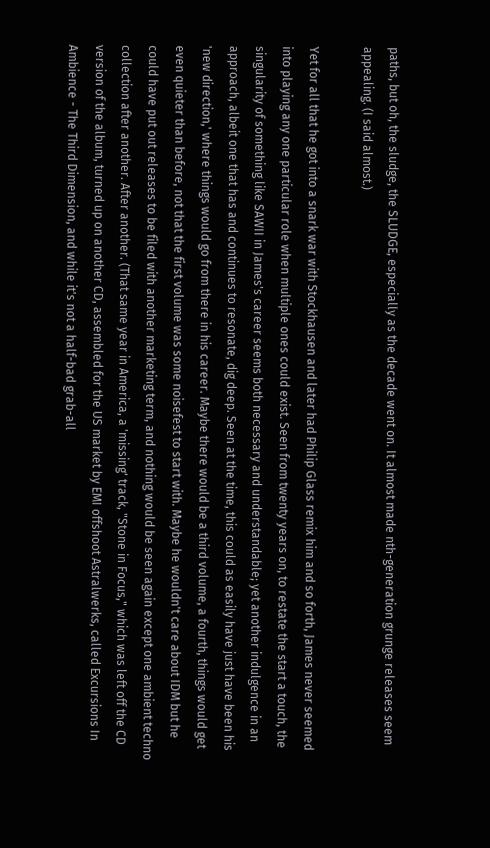paths, but oh, the sludge, the SLUDGE, especially as the decade went on. It almost made nth-generation grunge releases seem appealing. (I said almost.)

Yet for all that he got into a snark war with Stockhausen and later had Philip Glass remix him and so forth, James never seemed into playing any one particular role when multiple ones could exist. Seen from twenty years on, to restate the start a touch, the singularity of something like SAWII in James's career seems both necessary and understandable; yet another indulgence in an approach, albeit one that has and continues to resonate, dig deep. Seen at the time, this could as easily have just have been his 'new direction,' where things would go from there in his career. Maybe there would be a third volume, a fourth, things would get even quieter than before, not that the first volume was some noisefest to start with. Maybe he wouldn't care about IDM but he could have put out releases to be filed with another marketing term, and nothing would be seen again except one ambient techno collection after another. After another. (That same year in America, a 'missing' track, "Stone in Focus," which was left off the CD version of the album, turned up on another CD, assembled for the US market by EMI offshoot Astralwerks, called Excursions In Ambience - The Third Dimension, and while it's not a half-bad grab-all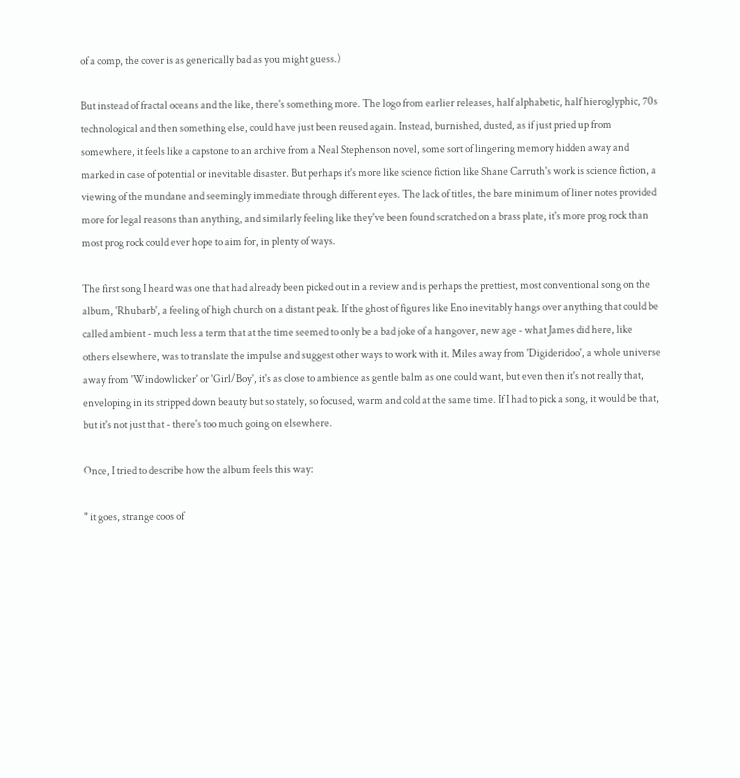of a comp, the cover is as generically bad as you might guess.)

But instead of fractal oceans and the like, there's something more. The logo from earlier releases, half alphabetic, half hieroglyphic, 70s technological and then something else, could have just been reused again. Instead, burnished, dusted, as if just pried up from somewhere, it feels like a capstone to an archive from a Neal Stephenson novel, some sort of lingering memory hidden away and marked in case of potential or inevitable disaster. But perhaps it's more like science fiction like Shane Carruth's work is science fiction, a viewing of the mundane and seemingly immediate through different eyes. The lack of titles, the bare minimum of liner notes provided more for legal reasons than anything, and similarly feeling like they've been found scratched on a brass plate, it's more prog rock than most prog rock could ever hope to aim for, in plenty of ways.

The first song I heard was one that had already been picked out in a review and is perhaps the prettiest, most conventional song on the album, 'Rhubarb', a feeling of high church on a distant peak. If the ghost of figures like Eno inevitably hangs over anything that could be called ambient - much less a term that at the time seemed to only be a bad joke of a hangover, new age - what James did here, like others elsewhere, was to translate the impulse and suggest other ways to work with it. Miles away from 'Digideridoo', a whole universe away from 'Windowlicker' or 'Girl/Boy', it's as close to ambience as gentle balm as one could want, but even then it's not really that, enveloping in its stripped down beauty but so stately, so focused, warm and cold at the same time. If I had to pick a song, it would be that, but it's not just that - there's too much going on elsewhere.

Once, I tried to describe how the album feels this way:

" it goes, strange coos of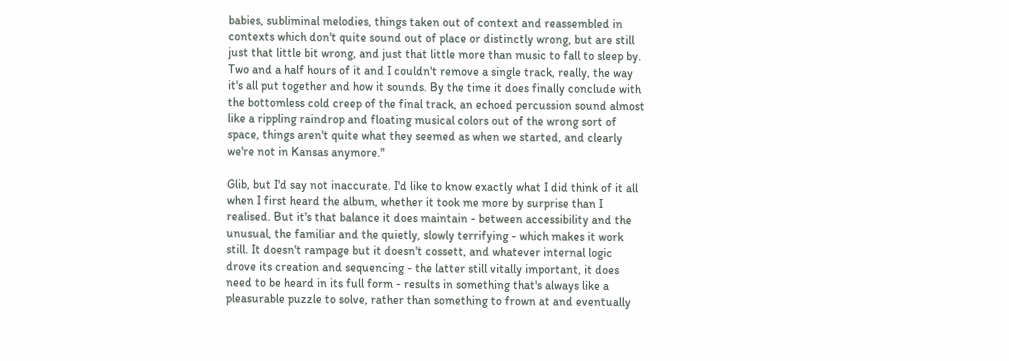babies, subliminal melodies, things taken out of context and reassembled in contexts which don't quite sound out of place or distinctly wrong, but are still just that little bit wrong, and just that little more than music to fall to sleep by. Two and a half hours of it and I couldn't remove a single track, really, the way it's all put together and how it sounds. By the time it does finally conclude with the bottomless cold creep of the final track, an echoed percussion sound almost like a rippling raindrop and floating musical colors out of the wrong sort of space, things aren't quite what they seemed as when we started, and clearly we're not in Kansas anymore."

Glib, but I'd say not inaccurate. I'd like to know exactly what I did think of it all when I first heard the album, whether it took me more by surprise than I realised. But it's that balance it does maintain - between accessibility and the unusual, the familiar and the quietly, slowly terrifying - which makes it work still. It doesn't rampage but it doesn't cossett, and whatever internal logic drove its creation and sequencing - the latter still vitally important, it does need to be heard in its full form - results in something that's always like a pleasurable puzzle to solve, rather than something to frown at and eventually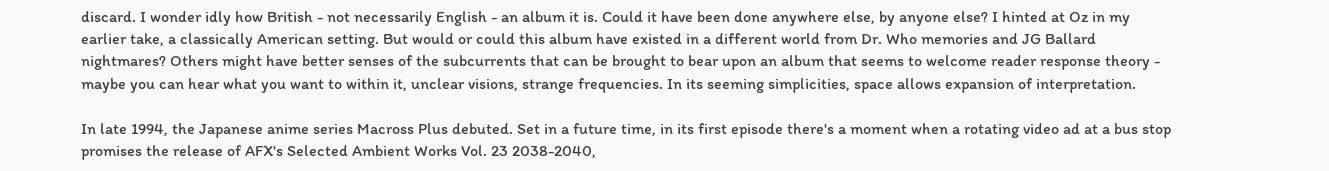discard. I wonder idly how British - not necessarily English - an album it is. Could it have been done anywhere else, by anyone else? I hinted at Oz in my earlier take, a classically American setting. But would or could this album have existed in a different world from Dr. Who memories and JG Ballard nightmares? Others might have better senses of the subcurrents that can be brought to bear upon an album that seems to welcome reader response theory - maybe you can hear what you want to within it, unclear visions, strange frequencies. In its seeming simplicities, space allows expansion of interpretation.

In late 1994, the Japanese anime series Macross Plus debuted. Set in a future time, in its first episode there's a moment when a rotating video ad at a bus stop promises the release of AFX's Selected Ambient Works Vol. 23 2038-2040,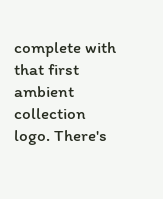complete with that first ambient collection logo. There's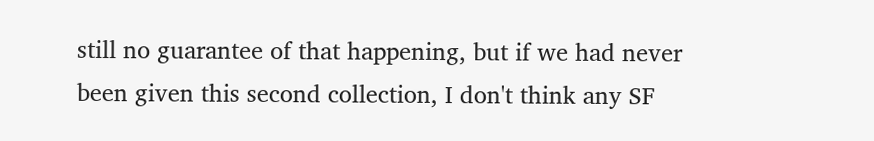still no guarantee of that happening, but if we had never been given this second collection, I don't think any SF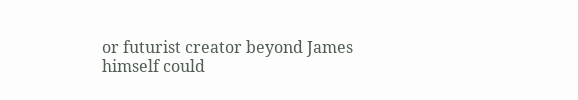or futurist creator beyond James himself could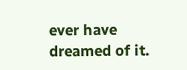ever have dreamed of it.